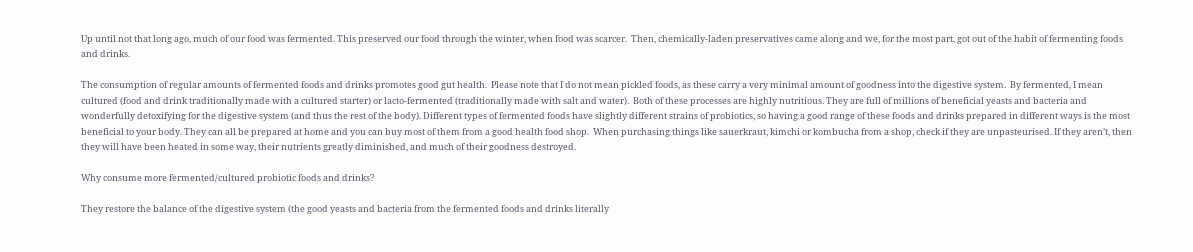Up until not that long ago, much of our food was fermented. This preserved our food through the winter, when food was scarcer.  Then, chemically-laden preservatives came along and we, for the most part, got out of the habit of fermenting foods and drinks.

The consumption of regular amounts of fermented foods and drinks promotes good gut health.  Please note that I do not mean pickled foods, as these carry a very minimal amount of goodness into the digestive system.  By fermented, I mean cultured (food and drink traditionally made with a cultured starter) or lacto-fermented (traditionally made with salt and water).  Both of these processes are highly nutritious. They are full of millions of beneficial yeasts and bacteria and wonderfully detoxifying for the digestive system (and thus the rest of the body). Different types of fermented foods have slightly different strains of probiotics, so having a good range of these foods and drinks prepared in different ways is the most beneficial to your body. They can all be prepared at home and you can buy most of them from a good health food shop.  When purchasing things like sauerkraut, kimchi or kombucha from a shop, check if they are unpasteurised. If they aren’t, then they will have been heated in some way, their nutrients greatly diminished, and much of their goodness destroyed.

Why consume more fermented/cultured probiotic foods and drinks?

They restore the balance of the digestive system (the good yeasts and bacteria from the fermented foods and drinks literally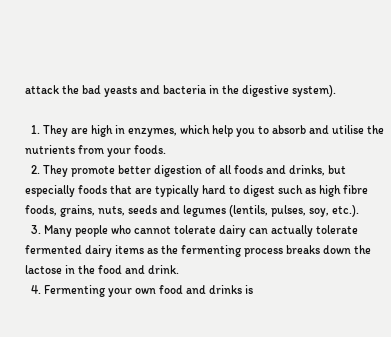attack the bad yeasts and bacteria in the digestive system).

  1. They are high in enzymes, which help you to absorb and utilise the nutrients from your foods.
  2. They promote better digestion of all foods and drinks, but especially foods that are typically hard to digest such as high fibre foods, grains, nuts, seeds and legumes (lentils, pulses, soy, etc.).
  3. Many people who cannot tolerate dairy can actually tolerate fermented dairy items as the fermenting process breaks down the lactose in the food and drink.
  4. Fermenting your own food and drinks is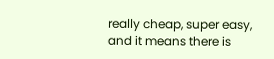really cheap, super easy, and it means there is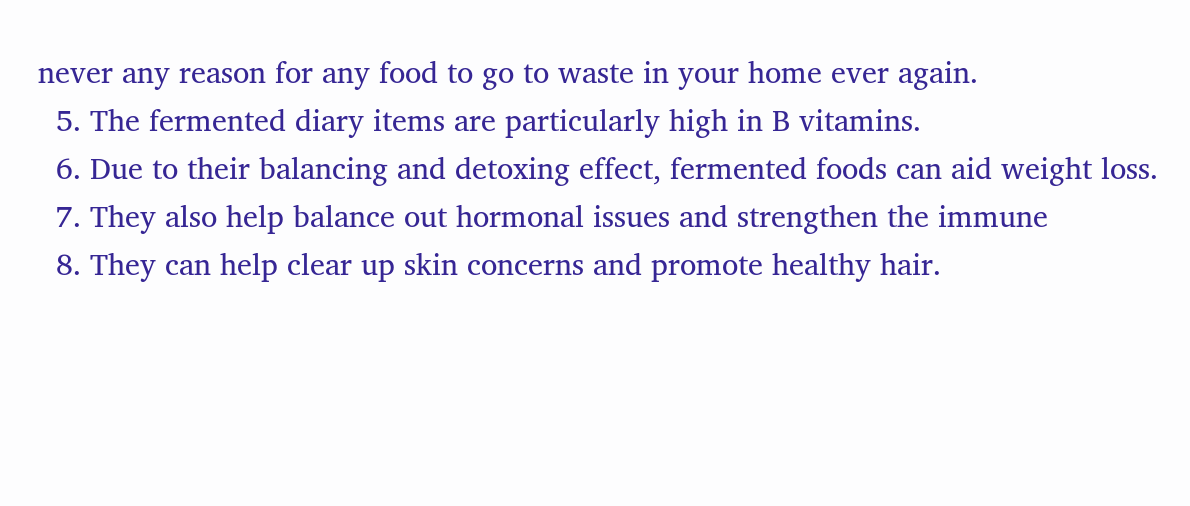never any reason for any food to go to waste in your home ever again.
  5. The fermented diary items are particularly high in B vitamins.
  6. Due to their balancing and detoxing effect, fermented foods can aid weight loss.
  7. They also help balance out hormonal issues and strengthen the immune
  8. They can help clear up skin concerns and promote healthy hair.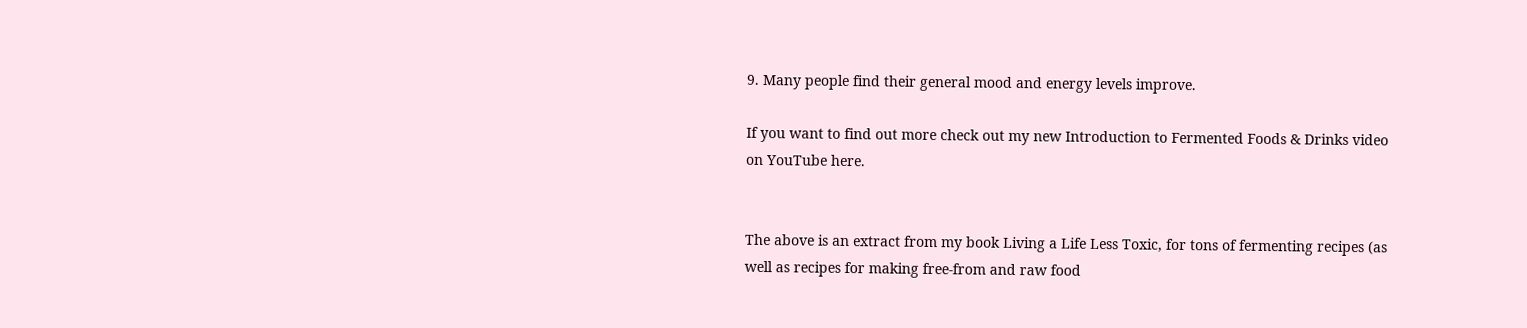9. Many people find their general mood and energy levels improve.

If you want to find out more check out my new Introduction to Fermented Foods & Drinks video on YouTube here.


The above is an extract from my book Living a Life Less Toxic, for tons of fermenting recipes (as well as recipes for making free-from and raw food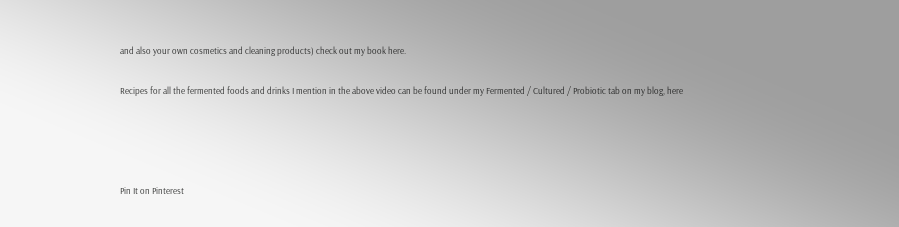and also your own cosmetics and cleaning products) check out my book here.

Recipes for all the fermented foods and drinks I mention in the above video can be found under my Fermented / Cultured / Probiotic tab on my blog, here




Pin It on Pinterest